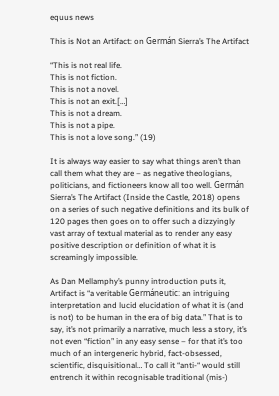equus news

This is Not an Artifact: on Germán Sierra’s The Artifact

“This is not real life.
This is not fiction.
This is not a novel.
This is not an exit.[…]
This is not a dream.
This is not a pipe.
This is not a love song.” (19)

It is always way easier to say what things aren’t than call them what they are – as negative theologians, politicians, and fictioneers know all too well. Germán Sierra’s The Artifact (Inside the Castle, 2018) opens on a series of such negative definitions and its bulk of 120 pages then goes on to offer such a dizzyingly vast array of textual material as to render any easy positive description or definition of what it is screamingly impossible.

As Dan Mellamphy’s punny introduction puts it, Artifact is “a veritable Germáneutic: an intriguing interpretation and lucid elucidation of what it is (and is not) to be human in the era of big data.” That is to say, it’s not primarily a narrative, much less a story, it’s not even “fiction” in any easy sense – for that it’s too much of an intergeneric hybrid, fact-obsessed, scientific, disquisitional… To call it “anti-“ would still entrench it within recognisable traditional (mis-)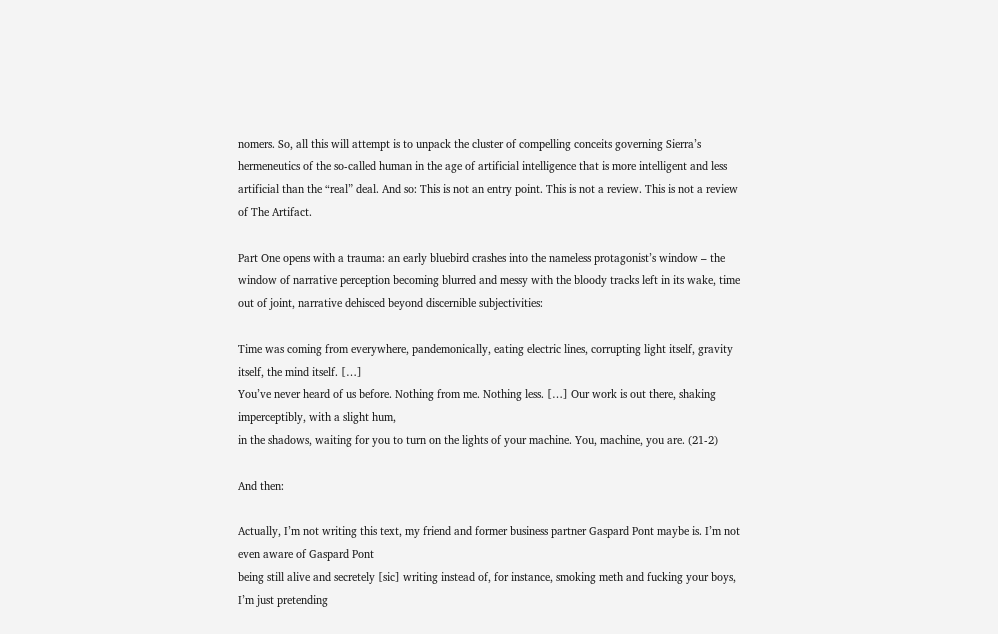nomers. So, all this will attempt is to unpack the cluster of compelling conceits governing Sierra’s hermeneutics of the so-called human in the age of artificial intelligence that is more intelligent and less artificial than the “real” deal. And so: This is not an entry point. This is not a review. This is not a review of The Artifact.

Part One opens with a trauma: an early bluebird crashes into the nameless protagonist’s window – the window of narrative perception becoming blurred and messy with the bloody tracks left in its wake, time out of joint, narrative dehisced beyond discernible subjectivities:

Time was coming from everywhere, pandemonically, eating electric lines, corrupting light itself, gravity itself, the mind itself. […]
You’ve never heard of us before. Nothing from me. Nothing less. […] Our work is out there, shaking imperceptibly, with a slight hum,
in the shadows, waiting for you to turn on the lights of your machine. You, machine, you are. (21-2)

And then:

Actually, I’m not writing this text, my friend and former business partner Gaspard Pont maybe is. I’m not even aware of Gaspard Pont
being still alive and secretely [sic] writing instead of, for instance, smoking meth and fucking your boys, I’m just pretending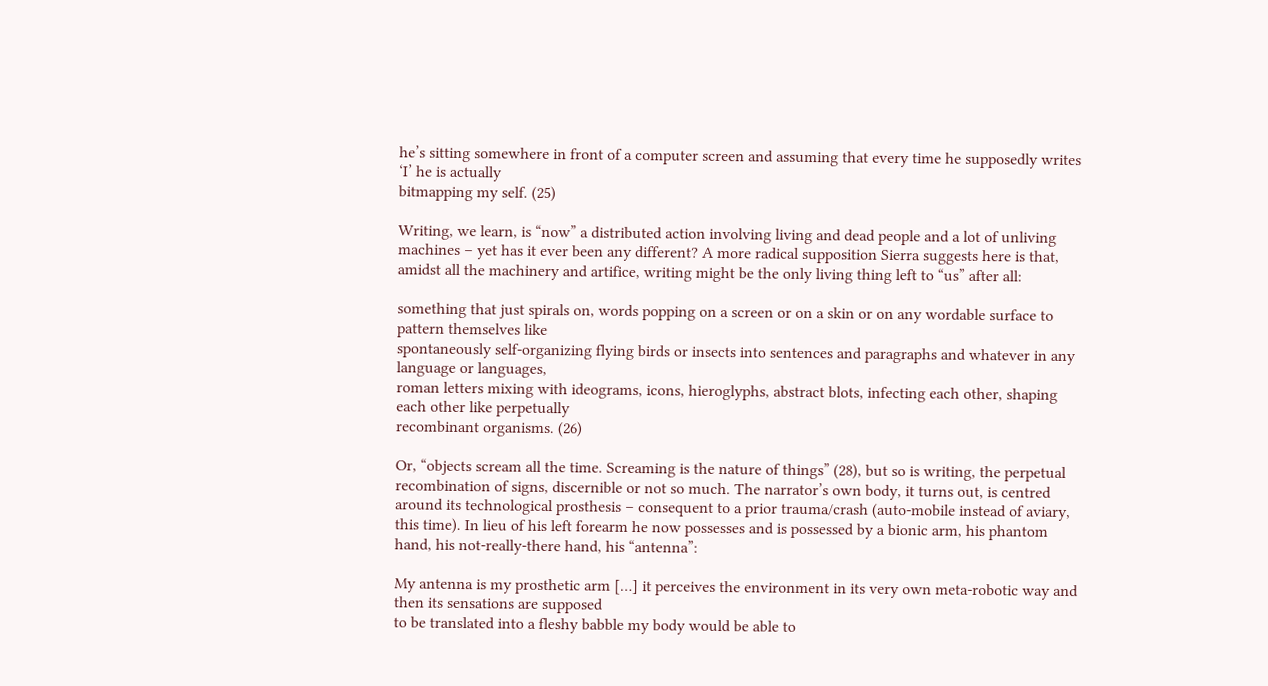he’s sitting somewhere in front of a computer screen and assuming that every time he supposedly writes ‘I’ he is actually
bitmapping my self. (25)

Writing, we learn, is “now” a distributed action involving living and dead people and a lot of unliving machines – yet has it ever been any different? A more radical supposition Sierra suggests here is that, amidst all the machinery and artifice, writing might be the only living thing left to “us” after all:

something that just spirals on, words popping on a screen or on a skin or on any wordable surface to pattern themselves like
spontaneously self-organizing flying birds or insects into sentences and paragraphs and whatever in any language or languages,
roman letters mixing with ideograms, icons, hieroglyphs, abstract blots, infecting each other, shaping each other like perpetually
recombinant organisms. (26)

Or, “objects scream all the time. Screaming is the nature of things” (28), but so is writing, the perpetual recombination of signs, discernible or not so much. The narrator’s own body, it turns out, is centred around its technological prosthesis – consequent to a prior trauma/crash (auto-mobile instead of aviary, this time). In lieu of his left forearm he now possesses and is possessed by a bionic arm, his phantom hand, his not-really-there hand, his “antenna”:

My antenna is my prosthetic arm […] it perceives the environment in its very own meta-robotic way and then its sensations are supposed
to be translated into a fleshy babble my body would be able to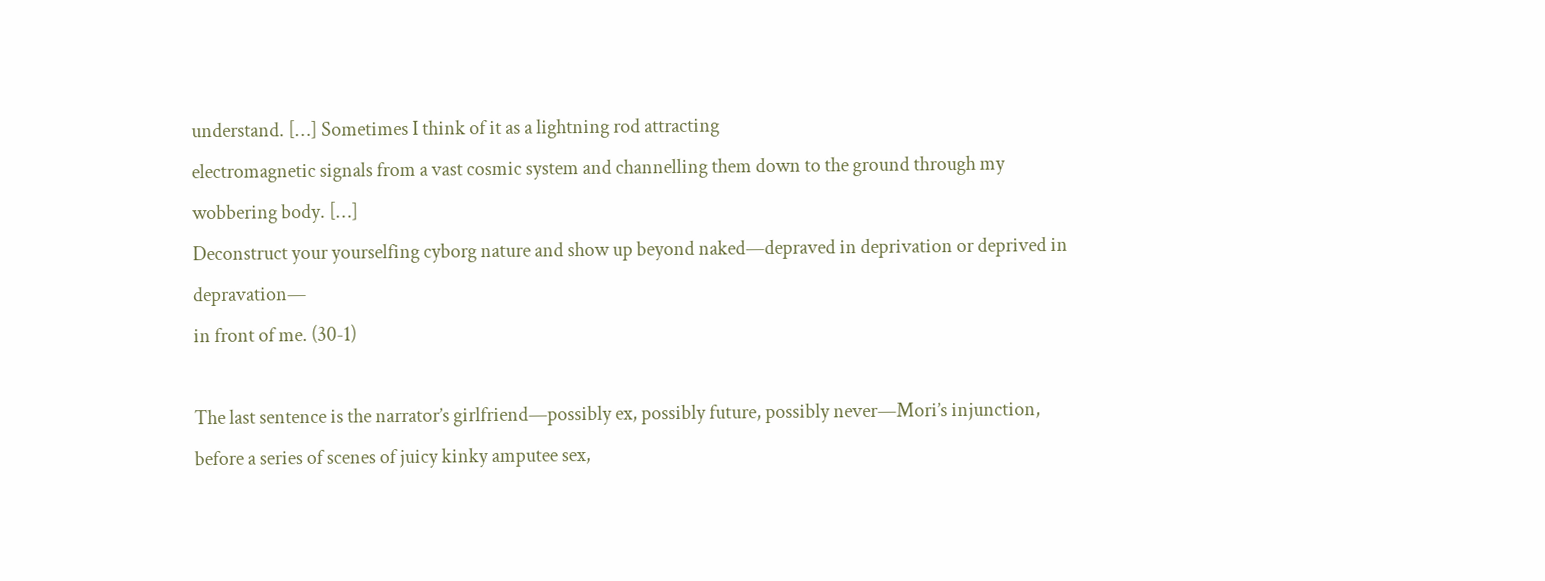understand. […] Sometimes I think of it as a lightning rod attracting
electromagnetic signals from a vast cosmic system and channelling them down to the ground through my wobbering body. […]
Deconstruct your yourselfing cyborg nature and show up beyond naked—depraved in deprivation or deprived in depravation—
in front of me. (30-1)

The last sentence is the narrator’s girlfriend—possibly ex, possibly future, possibly never—Mori’s injunction, before a series of scenes of juicy kinky amputee sex,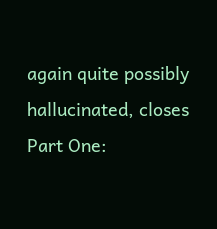again quite possibly hallucinated, closes Part One: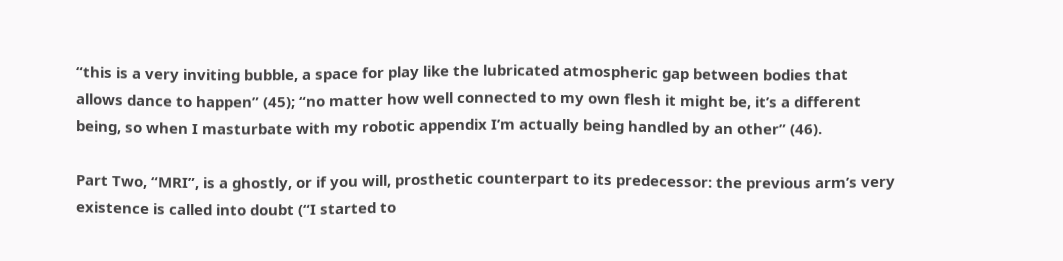“this is a very inviting bubble, a space for play like the lubricated atmospheric gap between bodies that allows dance to happen” (45); “no matter how well connected to my own flesh it might be, it’s a different being, so when I masturbate with my robotic appendix I’m actually being handled by an other” (46).

Part Two, “MRI”, is a ghostly, or if you will, prosthetic counterpart to its predecessor: the previous arm’s very existence is called into doubt (“I started to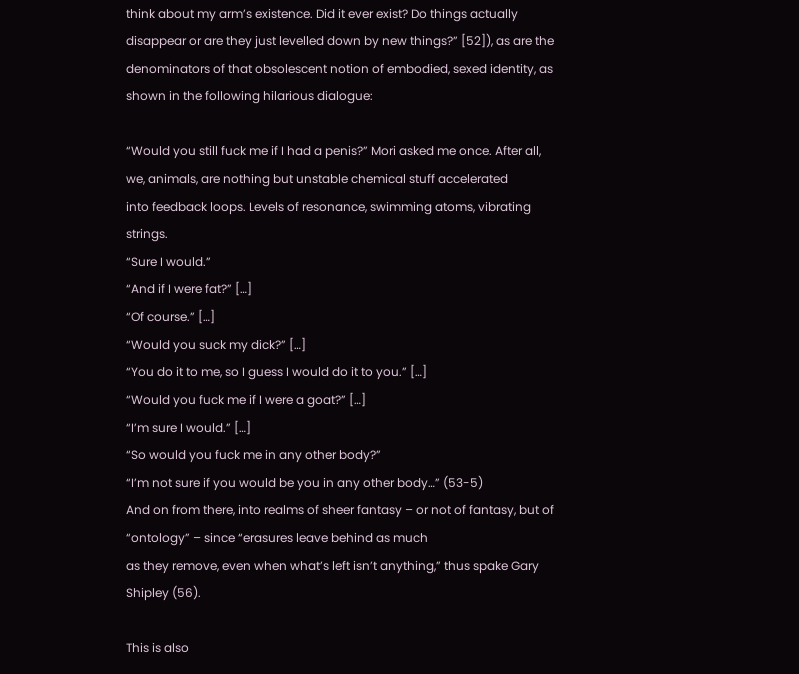think about my arm’s existence. Did it ever exist? Do things actually disappear or are they just levelled down by new things?” [52]), as are the denominators of that obsolescent notion of embodied, sexed identity, as shown in the following hilarious dialogue:

“Would you still fuck me if I had a penis?” Mori asked me once. After all, we, animals, are nothing but unstable chemical stuff accelerated
into feedback loops. Levels of resonance, swimming atoms, vibrating strings.
“Sure I would.”
“And if I were fat?” […]
“Of course.” […]
“Would you suck my dick?” […]
“You do it to me, so I guess I would do it to you.” […]
“Would you fuck me if I were a goat?” […]
“I’m sure I would.” […]
“So would you fuck me in any other body?”
“I’m not sure if you would be you in any other body…” (53-5)
And on from there, into realms of sheer fantasy – or not of fantasy, but of “ontology” – since “erasures leave behind as much
as they remove, even when what’s left isn’t anything,” thus spake Gary Shipley (56).

This is also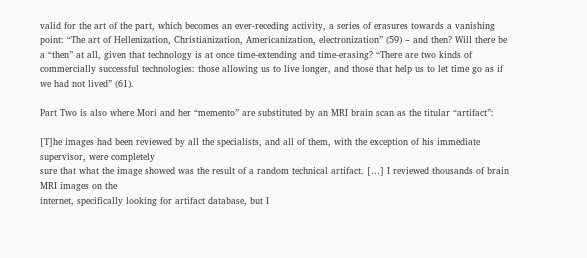valid for the art of the part, which becomes an ever-receding activity, a series of erasures towards a vanishing point: “The art of Hellenization, Christianization, Americanization, electronization” (59) – and then? Will there be a “then” at all, given that technology is at once time-extending and time-erasing? “There are two kinds of commercially successful technologies: those allowing us to live longer, and those that help us to let time go as if we had not lived” (61).

Part Two is also where Mori and her “memento” are substituted by an MRI brain scan as the titular “artifact”:

[T]he images had been reviewed by all the specialists, and all of them, with the exception of his immediate supervisor, were completely
sure that what the image showed was the result of a random technical artifact. […] I reviewed thousands of brain MRI images on the
internet, specifically looking for artifact database, but I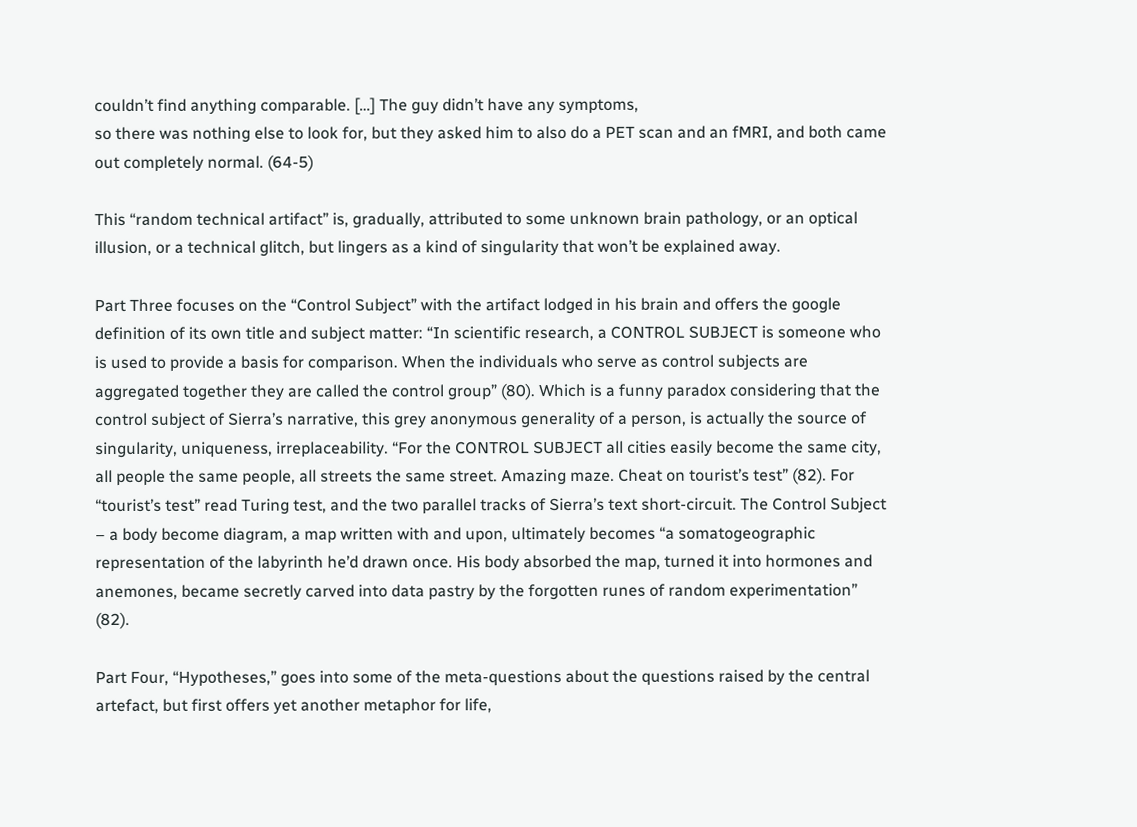couldn’t find anything comparable. […] The guy didn’t have any symptoms,
so there was nothing else to look for, but they asked him to also do a PET scan and an fMRI, and both came out completely normal. (64-5)

This “random technical artifact” is, gradually, attributed to some unknown brain pathology, or an optical illusion, or a technical glitch, but lingers as a kind of singularity that won’t be explained away.

Part Three focuses on the “Control Subject” with the artifact lodged in his brain and offers the google definition of its own title and subject matter: “In scientific research, a CONTROL SUBJECT is someone who is used to provide a basis for comparison. When the individuals who serve as control subjects are aggregated together they are called the control group” (80). Which is a funny paradox considering that the control subject of Sierra’s narrative, this grey anonymous generality of a person, is actually the source of singularity, uniqueness, irreplaceability. “For the CONTROL SUBJECT all cities easily become the same city, all people the same people, all streets the same street. Amazing maze. Cheat on tourist’s test” (82). For “tourist’s test” read Turing test, and the two parallel tracks of Sierra’s text short-circuit. The Control Subject – a body become diagram, a map written with and upon, ultimately becomes “a somatogeographic representation of the labyrinth he’d drawn once. His body absorbed the map, turned it into hormones and anemones, became secretly carved into data pastry by the forgotten runes of random experimentation” (82).

Part Four, “Hypotheses,” goes into some of the meta-questions about the questions raised by the central artefact, but first offers yet another metaphor for life,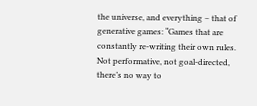the universe, and everything – that of generative games: “Games that are constantly re-writing their own rules. Not performative, not goal-directed, there’s no way to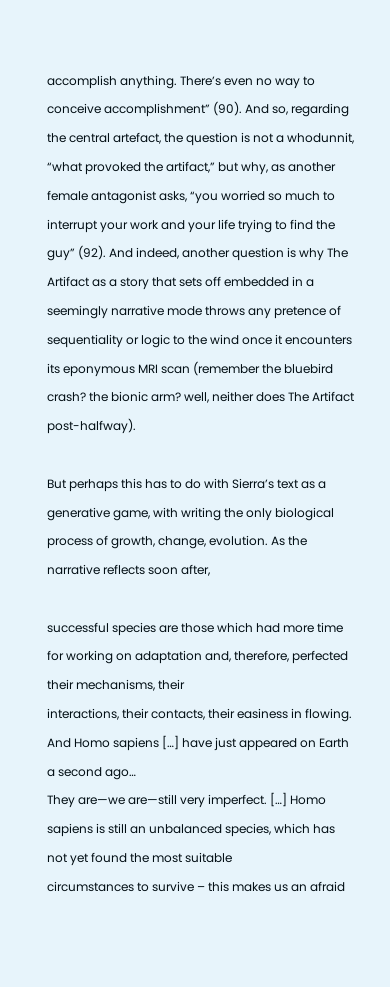accomplish anything. There’s even no way to conceive accomplishment” (90). And so, regarding the central artefact, the question is not a whodunnit, “what provoked the artifact,” but why, as another female antagonist asks, “you worried so much to interrupt your work and your life trying to find the guy” (92). And indeed, another question is why The Artifact as a story that sets off embedded in a seemingly narrative mode throws any pretence of sequentiality or logic to the wind once it encounters its eponymous MRI scan (remember the bluebird crash? the bionic arm? well, neither does The Artifact post-halfway).

But perhaps this has to do with Sierra’s text as a generative game, with writing the only biological process of growth, change, evolution. As the narrative reflects soon after,

successful species are those which had more time for working on adaptation and, therefore, perfected their mechanisms, their
interactions, their contacts, their easiness in flowing. And Homo sapiens […] have just appeared on Earth a second ago…
They are—we are—still very imperfect. […] Homo sapiens is still an unbalanced species, which has not yet found the most suitable
circumstances to survive – this makes us an afraid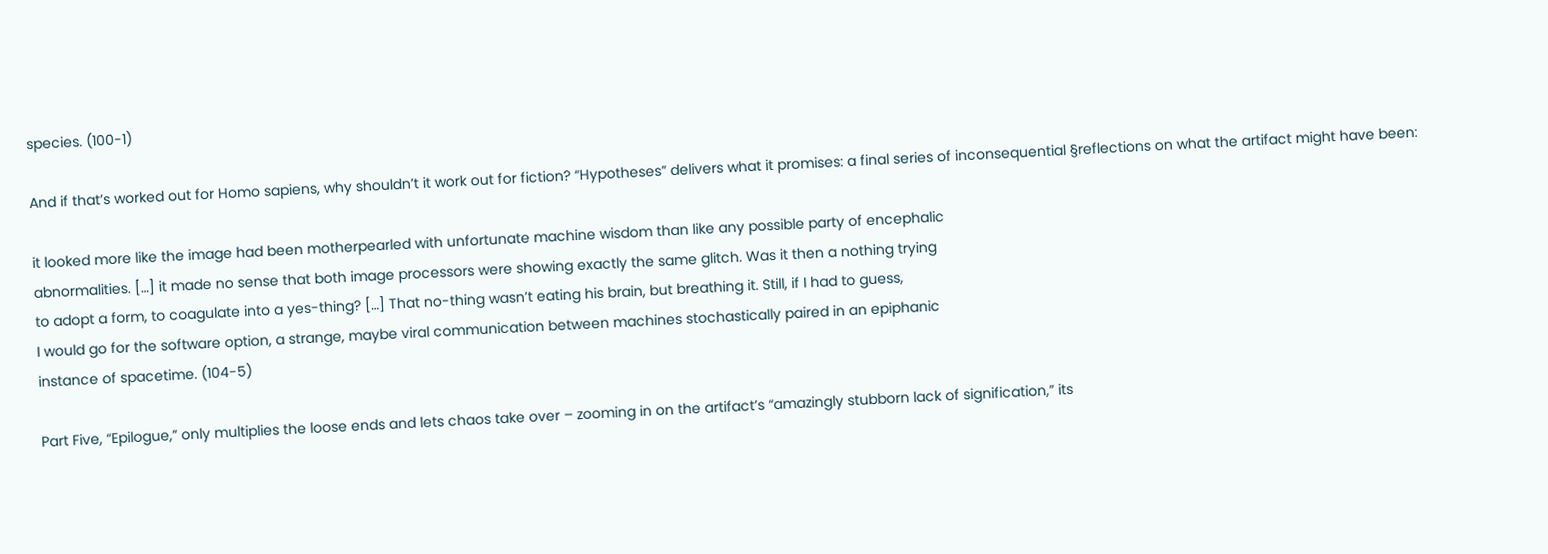species. (100-1)

And if that’s worked out for Homo sapiens, why shouldn’t it work out for fiction? “Hypotheses” delivers what it promises: a final series of inconsequential §reflections on what the artifact might have been:

it looked more like the image had been motherpearled with unfortunate machine wisdom than like any possible party of encephalic
abnormalities. […] it made no sense that both image processors were showing exactly the same glitch. Was it then a nothing trying
to adopt a form, to coagulate into a yes-thing? […] That no-thing wasn’t eating his brain, but breathing it. Still, if I had to guess,
I would go for the software option, a strange, maybe viral communication between machines stochastically paired in an epiphanic
instance of spacetime. (104-5)

Part Five, “Epilogue,” only multiplies the loose ends and lets chaos take over – zooming in on the artifact’s “amazingly stubborn lack of signification,” its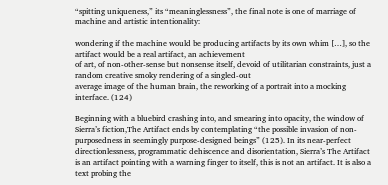“spitting uniqueness,” its “meaninglessness”, the final note is one of marriage of machine and artistic intentionality:

wondering if the machine would be producing artifacts by its own whim […], so the artifact would be a real artifact, an achievement
of art, of non-other-sense but nonsense itself, devoid of utilitarian constraints, just a random creative smoky rendering of a singled-out
average image of the human brain, the reworking of a portrait into a mocking interface. (124)

Beginning with a bluebird crashing into, and smearing into opacity, the window of Sierra’s fiction,The Artifact ends by contemplating “the possible invasion of non-purposedness in seemingly purpose-designed beings” (125). In its near-perfect  directionlessness, programmatic dehiscence and disorientation, Sierra’s The Artifact is an artifact pointing with a warning finger to itself, this is not an artifact. It is also a text probing the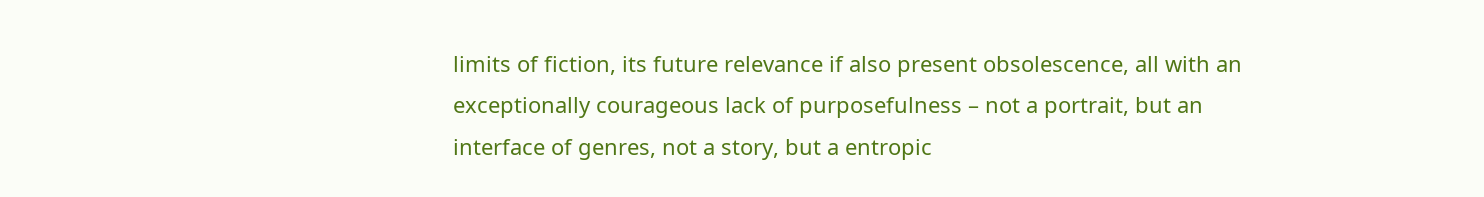limits of fiction, its future relevance if also present obsolescence, all with an exceptionally courageous lack of purposefulness – not a portrait, but an interface of genres, not a story, but a entropic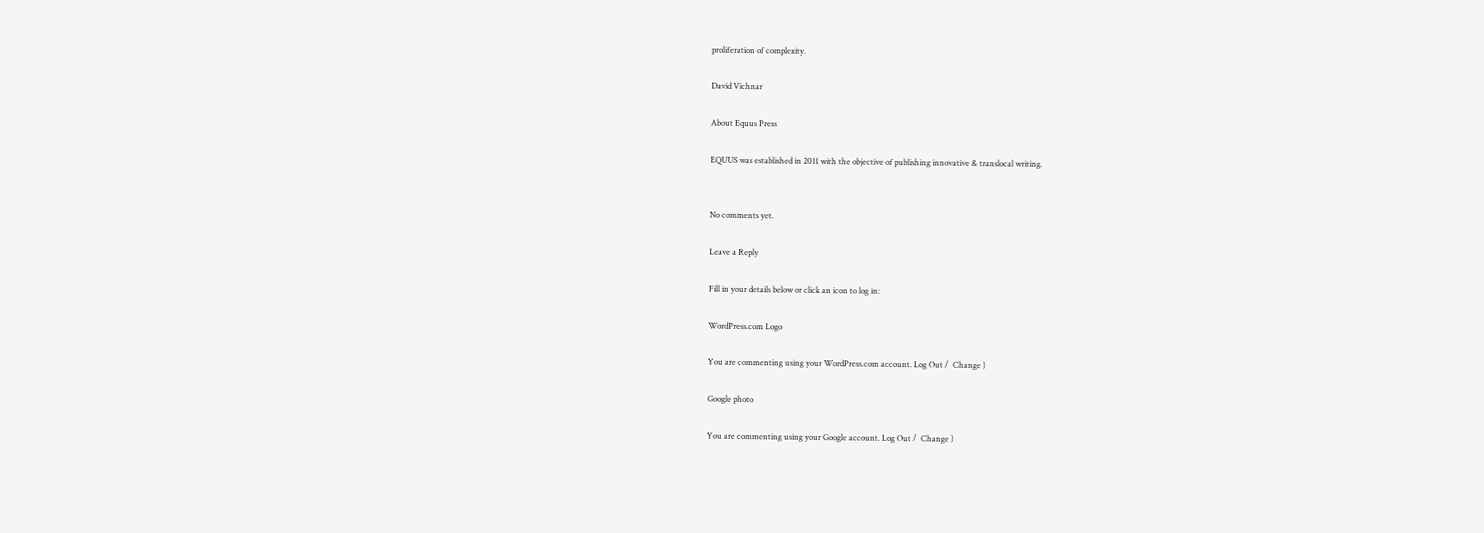proliferation of complexity.

David Vichnar

About Equus Press

EQUUS was established in 2011 with the objective of publishing innovative & translocal writing.


No comments yet.

Leave a Reply

Fill in your details below or click an icon to log in:

WordPress.com Logo

You are commenting using your WordPress.com account. Log Out /  Change )

Google photo

You are commenting using your Google account. Log Out /  Change )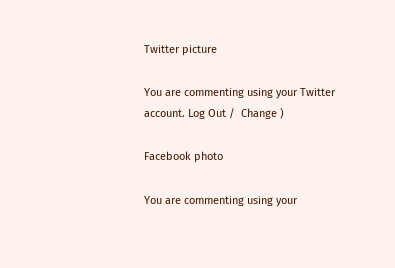Twitter picture

You are commenting using your Twitter account. Log Out /  Change )

Facebook photo

You are commenting using your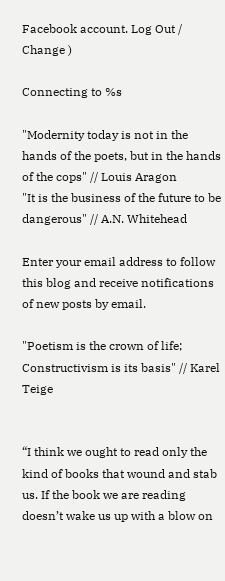Facebook account. Log Out /  Change )

Connecting to %s

"Modernity today is not in the hands of the poets, but in the hands of the cops" // Louis Aragon
"It is the business of the future to be dangerous" // A.N. Whitehead

Enter your email address to follow this blog and receive notifications of new posts by email.

"Poetism is the crown of life; Constructivism is its basis" // Karel Teige


“I think we ought to read only the kind of books that wound and stab us. If the book we are reading doesn’t wake us up with a blow on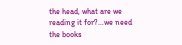the head, what are we reading it for?…we need the books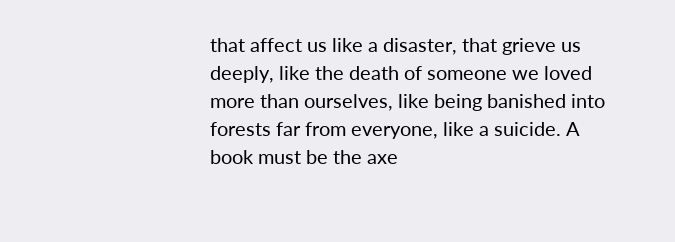that affect us like a disaster, that grieve us deeply, like the death of someone we loved more than ourselves, like being banished into forests far from everyone, like a suicide. A book must be the axe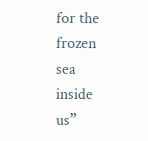for the frozen sea inside us”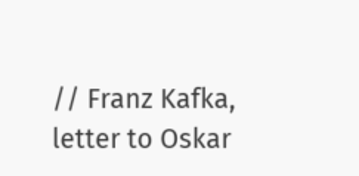// Franz Kafka, letter to Oskar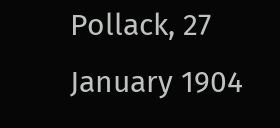Pollack, 27 January 1904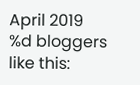April 2019
%d bloggers like this: